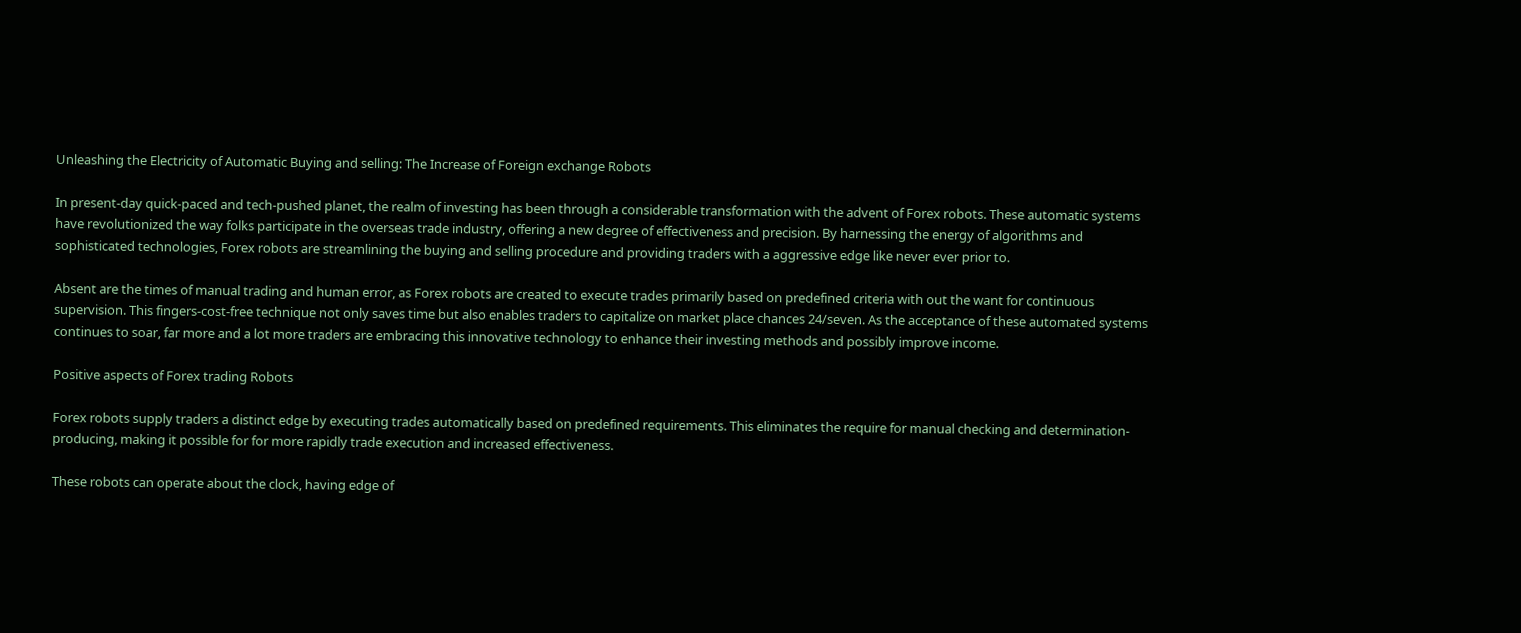Unleashing the Electricity of Automatic Buying and selling: The Increase of Foreign exchange Robots

In present-day quick-paced and tech-pushed planet, the realm of investing has been through a considerable transformation with the advent of Forex robots. These automatic systems have revolutionized the way folks participate in the overseas trade industry, offering a new degree of effectiveness and precision. By harnessing the energy of algorithms and sophisticated technologies, Forex robots are streamlining the buying and selling procedure and providing traders with a aggressive edge like never ever prior to.

Absent are the times of manual trading and human error, as Forex robots are created to execute trades primarily based on predefined criteria with out the want for continuous supervision. This fingers-cost-free technique not only saves time but also enables traders to capitalize on market place chances 24/seven. As the acceptance of these automated systems continues to soar, far more and a lot more traders are embracing this innovative technology to enhance their investing methods and possibly improve income.

Positive aspects of Forex trading Robots

Forex robots supply traders a distinct edge by executing trades automatically based on predefined requirements. This eliminates the require for manual checking and determination-producing, making it possible for for more rapidly trade execution and increased effectiveness.

These robots can operate about the clock, having edge of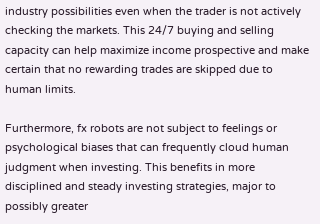industry possibilities even when the trader is not actively checking the markets. This 24/7 buying and selling capacity can help maximize income prospective and make certain that no rewarding trades are skipped due to human limits.

Furthermore, fx robots are not subject to feelings or psychological biases that can frequently cloud human judgment when investing. This benefits in more disciplined and steady investing strategies, major to possibly greater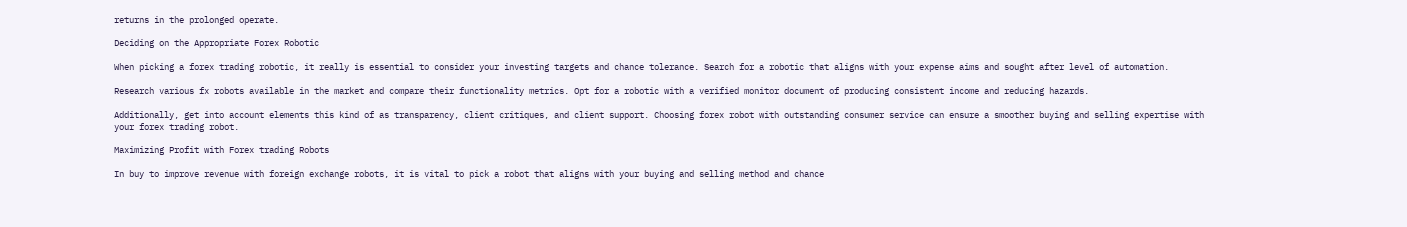returns in the prolonged operate.

Deciding on the Appropriate Forex Robotic

When picking a forex trading robotic, it really is essential to consider your investing targets and chance tolerance. Search for a robotic that aligns with your expense aims and sought after level of automation.

Research various fx robots available in the market and compare their functionality metrics. Opt for a robotic with a verified monitor document of producing consistent income and reducing hazards.

Additionally, get into account elements this kind of as transparency, client critiques, and client support. Choosing forex robot with outstanding consumer service can ensure a smoother buying and selling expertise with your forex trading robot.

Maximizing Profit with Forex trading Robots

In buy to improve revenue with foreign exchange robots, it is vital to pick a robot that aligns with your buying and selling method and chance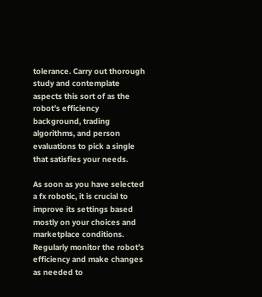tolerance. Carry out thorough study and contemplate aspects this sort of as the robot’s efficiency background, trading algorithms, and person evaluations to pick a single that satisfies your needs.

As soon as you have selected a fx robotic, it is crucial to improve its settings based mostly on your choices and marketplace conditions. Regularly monitor the robot’s efficiency and make changes as needed to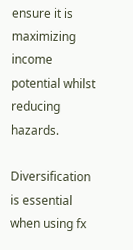ensure it is maximizing income potential whilst reducing hazards.

Diversification is essential when using fx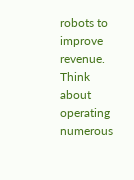robots to improve revenue. Think about operating numerous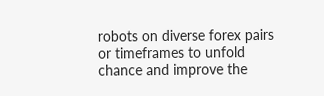robots on diverse forex pairs or timeframes to unfold chance and improve the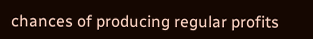chances of producing regular profits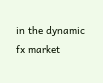in the dynamic fx market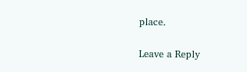place.

Leave a Reply